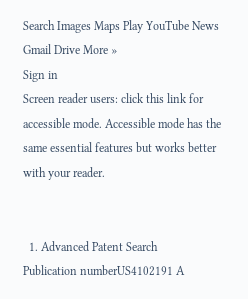Search Images Maps Play YouTube News Gmail Drive More »
Sign in
Screen reader users: click this link for accessible mode. Accessible mode has the same essential features but works better with your reader.


  1. Advanced Patent Search
Publication numberUS4102191 A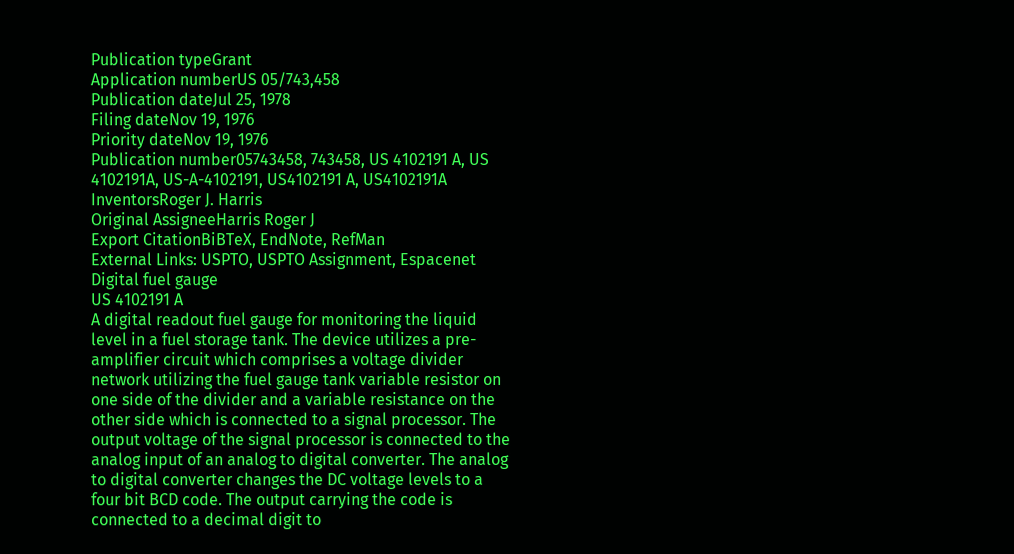Publication typeGrant
Application numberUS 05/743,458
Publication dateJul 25, 1978
Filing dateNov 19, 1976
Priority dateNov 19, 1976
Publication number05743458, 743458, US 4102191 A, US 4102191A, US-A-4102191, US4102191 A, US4102191A
InventorsRoger J. Harris
Original AssigneeHarris Roger J
Export CitationBiBTeX, EndNote, RefMan
External Links: USPTO, USPTO Assignment, Espacenet
Digital fuel gauge
US 4102191 A
A digital readout fuel gauge for monitoring the liquid level in a fuel storage tank. The device utilizes a pre-amplifier circuit which comprises a voltage divider network utilizing the fuel gauge tank variable resistor on one side of the divider and a variable resistance on the other side which is connected to a signal processor. The output voltage of the signal processor is connected to the analog input of an analog to digital converter. The analog to digital converter changes the DC voltage levels to a four bit BCD code. The output carrying the code is connected to a decimal digit to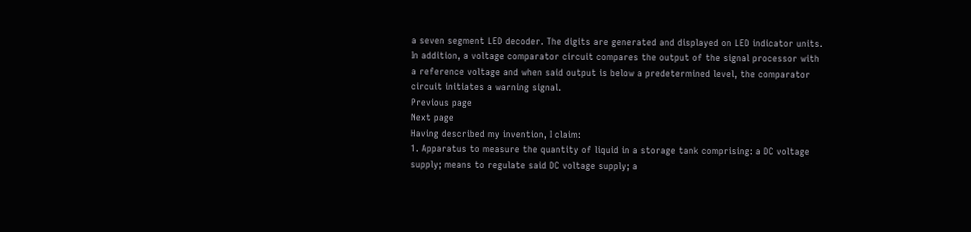a seven segment LED decoder. The digits are generated and displayed on LED indicator units. In addition, a voltage comparator circuit compares the output of the signal processor with a reference voltage and when said output is below a predetermined level, the comparator circuit initiates a warning signal.
Previous page
Next page
Having described my invention, I claim:
1. Apparatus to measure the quantity of liquid in a storage tank comprising: a DC voltage supply; means to regulate said DC voltage supply; a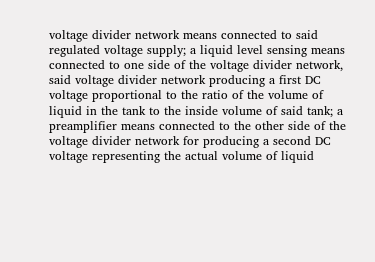voltage divider network means connected to said regulated voltage supply; a liquid level sensing means connected to one side of the voltage divider network, said voltage divider network producing a first DC voltage proportional to the ratio of the volume of liquid in the tank to the inside volume of said tank; a preamplifier means connected to the other side of the voltage divider network for producing a second DC voltage representing the actual volume of liquid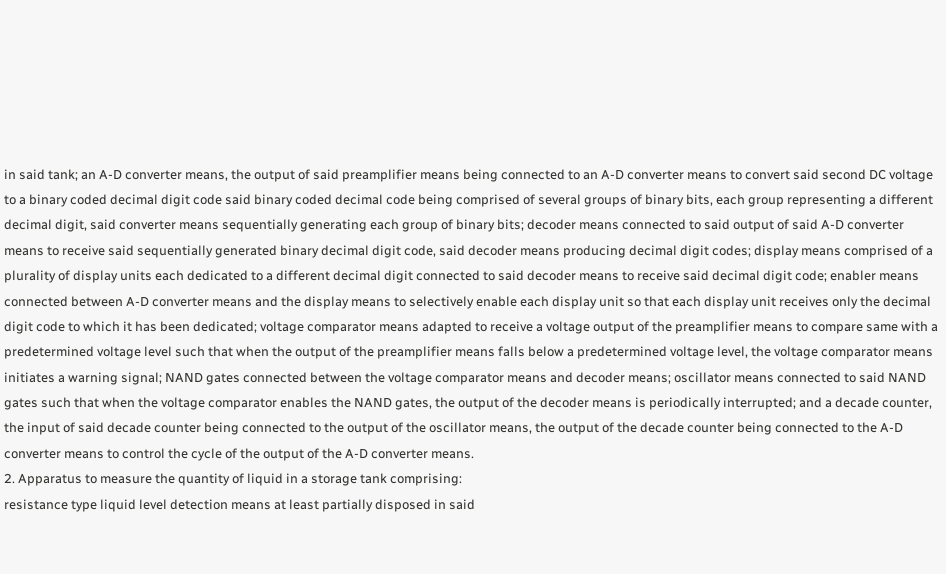in said tank; an A-D converter means, the output of said preamplifier means being connected to an A-D converter means to convert said second DC voltage to a binary coded decimal digit code said binary coded decimal code being comprised of several groups of binary bits, each group representing a different decimal digit, said converter means sequentially generating each group of binary bits; decoder means connected to said output of said A-D converter means to receive said sequentially generated binary decimal digit code, said decoder means producing decimal digit codes; display means comprised of a plurality of display units each dedicated to a different decimal digit connected to said decoder means to receive said decimal digit code; enabler means connected between A-D converter means and the display means to selectively enable each display unit so that each display unit receives only the decimal digit code to which it has been dedicated; voltage comparator means adapted to receive a voltage output of the preamplifier means to compare same with a predetermined voltage level such that when the output of the preamplifier means falls below a predetermined voltage level, the voltage comparator means initiates a warning signal; NAND gates connected between the voltage comparator means and decoder means; oscillator means connected to said NAND gates such that when the voltage comparator enables the NAND gates, the output of the decoder means is periodically interrupted; and a decade counter, the input of said decade counter being connected to the output of the oscillator means, the output of the decade counter being connected to the A-D converter means to control the cycle of the output of the A-D converter means.
2. Apparatus to measure the quantity of liquid in a storage tank comprising:
resistance type liquid level detection means at least partially disposed in said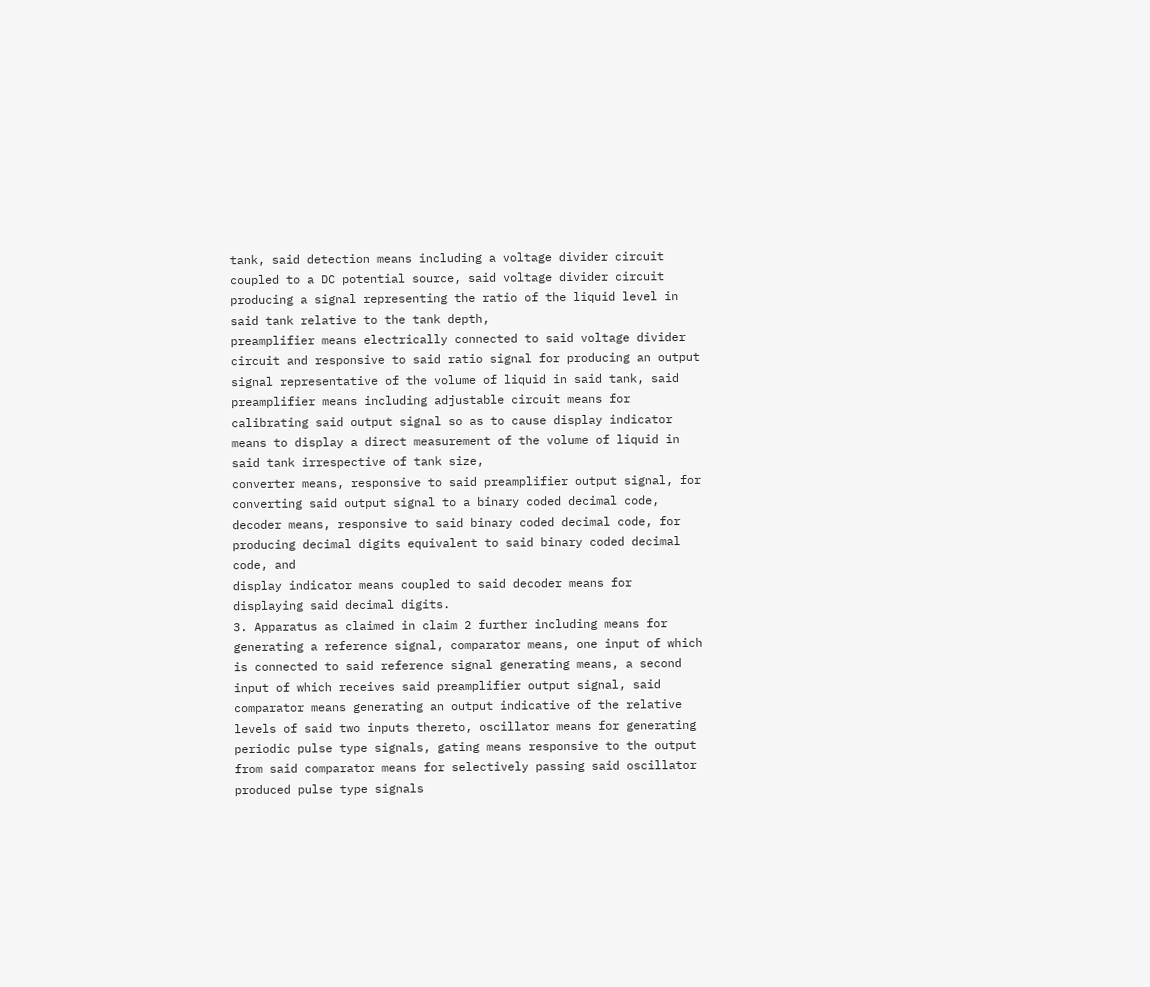tank, said detection means including a voltage divider circuit coupled to a DC potential source, said voltage divider circuit producing a signal representing the ratio of the liquid level in said tank relative to the tank depth,
preamplifier means electrically connected to said voltage divider circuit and responsive to said ratio signal for producing an output signal representative of the volume of liquid in said tank, said preamplifier means including adjustable circuit means for calibrating said output signal so as to cause display indicator means to display a direct measurement of the volume of liquid in said tank irrespective of tank size,
converter means, responsive to said preamplifier output signal, for converting said output signal to a binary coded decimal code,
decoder means, responsive to said binary coded decimal code, for producing decimal digits equivalent to said binary coded decimal code, and
display indicator means coupled to said decoder means for displaying said decimal digits.
3. Apparatus as claimed in claim 2 further including means for generating a reference signal, comparator means, one input of which is connected to said reference signal generating means, a second input of which receives said preamplifier output signal, said comparator means generating an output indicative of the relative levels of said two inputs thereto, oscillator means for generating periodic pulse type signals, gating means responsive to the output from said comparator means for selectively passing said oscillator produced pulse type signals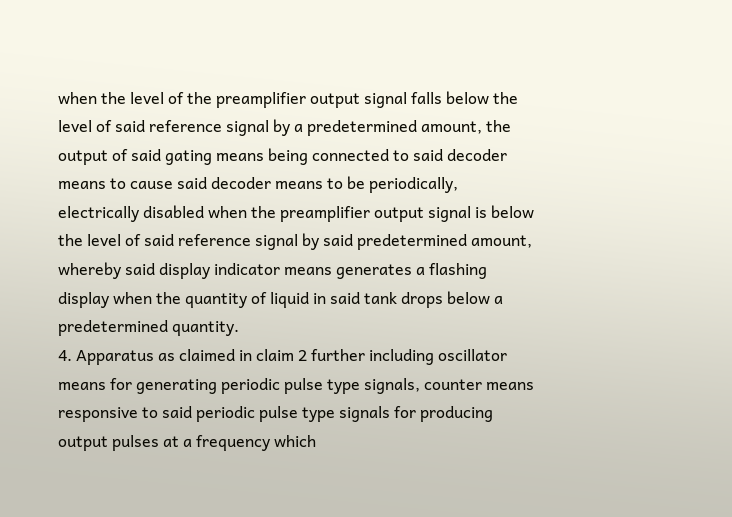when the level of the preamplifier output signal falls below the level of said reference signal by a predetermined amount, the output of said gating means being connected to said decoder means to cause said decoder means to be periodically, electrically disabled when the preamplifier output signal is below the level of said reference signal by said predetermined amount, whereby said display indicator means generates a flashing display when the quantity of liquid in said tank drops below a predetermined quantity.
4. Apparatus as claimed in claim 2 further including oscillator means for generating periodic pulse type signals, counter means responsive to said periodic pulse type signals for producing output pulses at a frequency which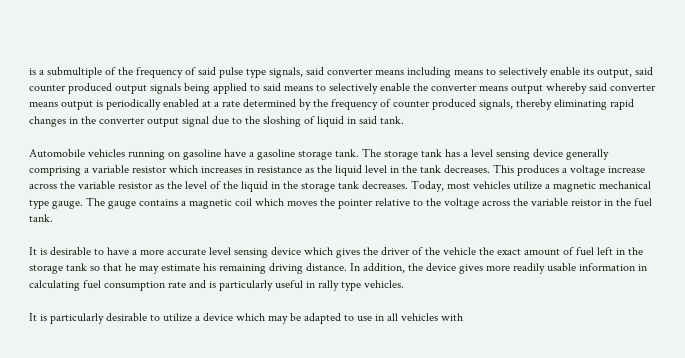is a submultiple of the frequency of said pulse type signals, said converter means including means to selectively enable its output, said counter produced output signals being applied to said means to selectively enable the converter means output whereby said converter means output is periodically enabled at a rate determined by the frequency of counter produced signals, thereby eliminating rapid changes in the converter output signal due to the sloshing of liquid in said tank.

Automobile vehicles running on gasoline have a gasoline storage tank. The storage tank has a level sensing device generally comprising a variable resistor which increases in resistance as the liquid level in the tank decreases. This produces a voltage increase across the variable resistor as the level of the liquid in the storage tank decreases. Today, most vehicles utilize a magnetic mechanical type gauge. The gauge contains a magnetic coil which moves the pointer relative to the voltage across the variable reistor in the fuel tank.

It is desirable to have a more accurate level sensing device which gives the driver of the vehicle the exact amount of fuel left in the storage tank so that he may estimate his remaining driving distance. In addition, the device gives more readily usable information in calculating fuel consumption rate and is particularly useful in rally type vehicles.

It is particularly desirable to utilize a device which may be adapted to use in all vehicles with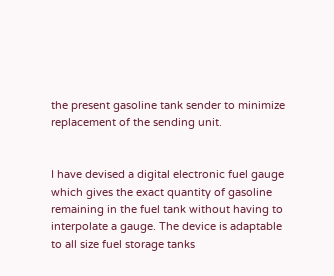the present gasoline tank sender to minimize replacement of the sending unit.


I have devised a digital electronic fuel gauge which gives the exact quantity of gasoline remaining in the fuel tank without having to interpolate a gauge. The device is adaptable to all size fuel storage tanks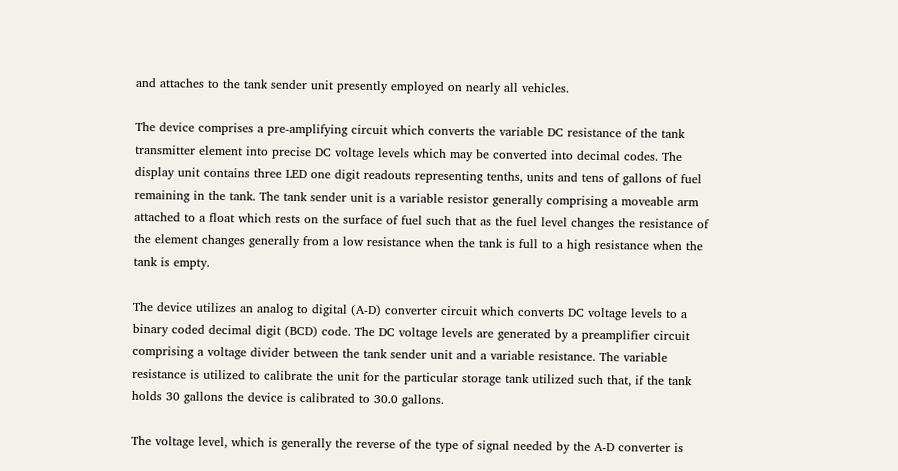and attaches to the tank sender unit presently employed on nearly all vehicles.

The device comprises a pre-amplifying circuit which converts the variable DC resistance of the tank transmitter element into precise DC voltage levels which may be converted into decimal codes. The display unit contains three LED one digit readouts representing tenths, units and tens of gallons of fuel remaining in the tank. The tank sender unit is a variable resistor generally comprising a moveable arm attached to a float which rests on the surface of fuel such that as the fuel level changes the resistance of the element changes generally from a low resistance when the tank is full to a high resistance when the tank is empty.

The device utilizes an analog to digital (A-D) converter circuit which converts DC voltage levels to a binary coded decimal digit (BCD) code. The DC voltage levels are generated by a preamplifier circuit comprising a voltage divider between the tank sender unit and a variable resistance. The variable resistance is utilized to calibrate the unit for the particular storage tank utilized such that, if the tank holds 30 gallons the device is calibrated to 30.0 gallons.

The voltage level, which is generally the reverse of the type of signal needed by the A-D converter is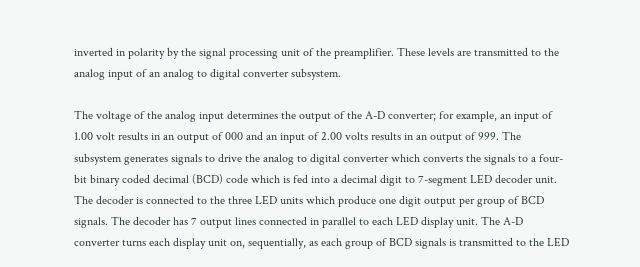inverted in polarity by the signal processing unit of the preamplifier. These levels are transmitted to the analog input of an analog to digital converter subsystem.

The voltage of the analog input determines the output of the A-D converter; for example, an input of 1.00 volt results in an output of 000 and an input of 2.00 volts results in an output of 999. The subsystem generates signals to drive the analog to digital converter which converts the signals to a four-bit binary coded decimal (BCD) code which is fed into a decimal digit to 7-segment LED decoder unit. The decoder is connected to the three LED units which produce one digit output per group of BCD signals. The decoder has 7 output lines connected in parallel to each LED display unit. The A-D converter turns each display unit on, sequentially, as each group of BCD signals is transmitted to the LED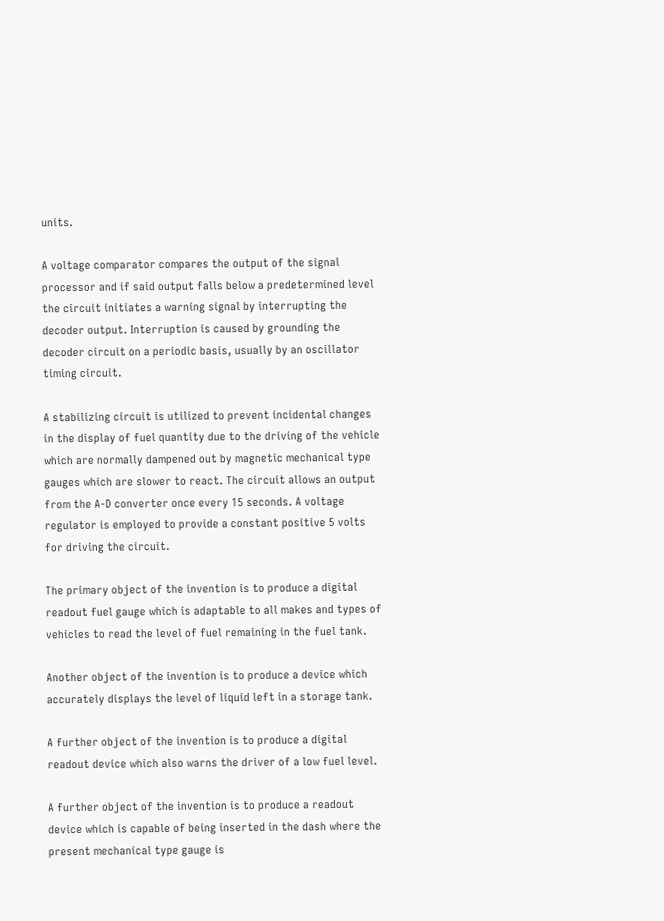units.

A voltage comparator compares the output of the signal processor and if said output falls below a predetermined level the circuit initiates a warning signal by interrupting the decoder output. Interruption is caused by grounding the decoder circuit on a periodic basis, usually by an oscillator timing circuit.

A stabilizing circuit is utilized to prevent incidental changes in the display of fuel quantity due to the driving of the vehicle which are normally dampened out by magnetic mechanical type gauges which are slower to react. The circuit allows an output from the A-D converter once every 15 seconds. A voltage regulator is employed to provide a constant positive 5 volts for driving the circuit.

The primary object of the invention is to produce a digital readout fuel gauge which is adaptable to all makes and types of vehicles to read the level of fuel remaining in the fuel tank.

Another object of the invention is to produce a device which accurately displays the level of liquid left in a storage tank.

A further object of the invention is to produce a digital readout device which also warns the driver of a low fuel level.

A further object of the invention is to produce a readout device which is capable of being inserted in the dash where the present mechanical type gauge is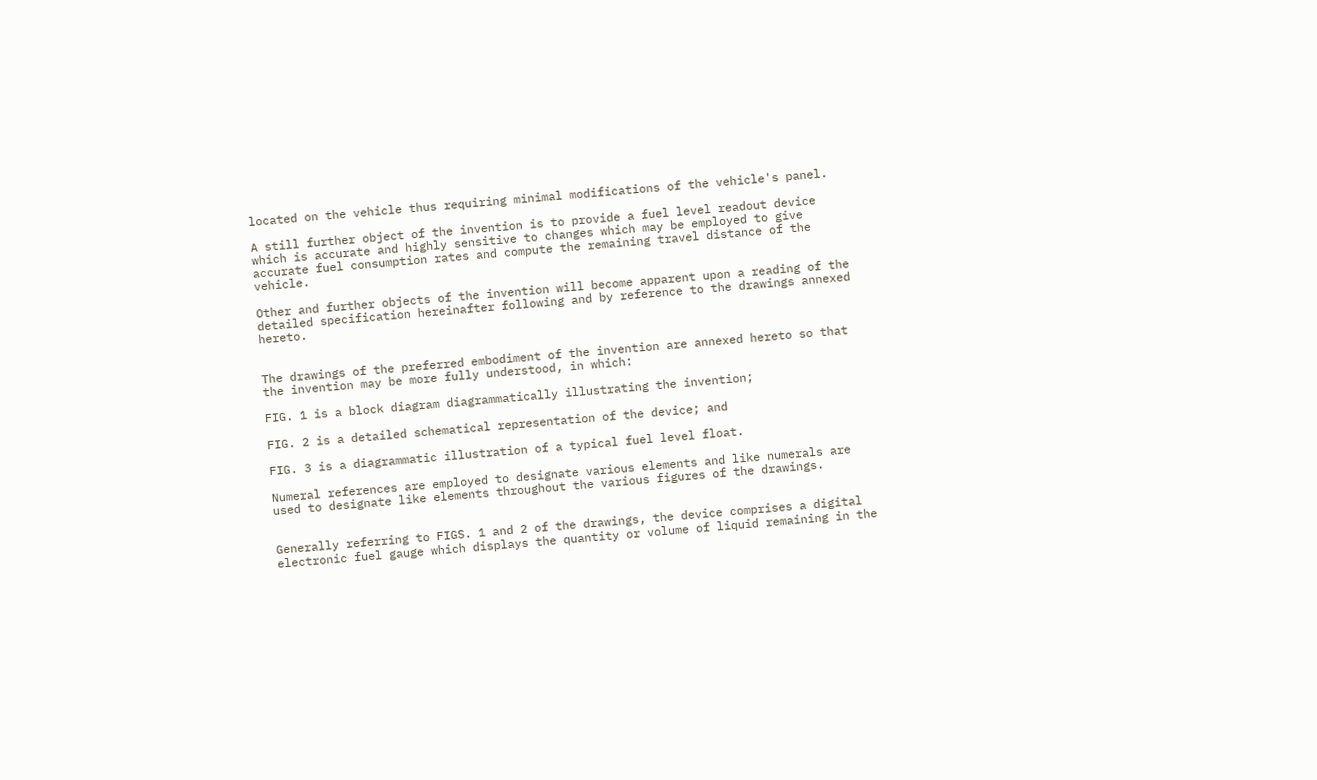located on the vehicle thus requiring minimal modifications of the vehicle's panel.

A still further object of the invention is to provide a fuel level readout device which is accurate and highly sensitive to changes which may be employed to give accurate fuel consumption rates and compute the remaining travel distance of the vehicle.

Other and further objects of the invention will become apparent upon a reading of the detailed specification hereinafter following and by reference to the drawings annexed hereto.


The drawings of the preferred embodiment of the invention are annexed hereto so that the invention may be more fully understood, in which:

FIG. 1 is a block diagram diagrammatically illustrating the invention;

FIG. 2 is a detailed schematical representation of the device; and

FIG. 3 is a diagrammatic illustration of a typical fuel level float.

Numeral references are employed to designate various elements and like numerals are used to designate like elements throughout the various figures of the drawings.


Generally referring to FIGS. 1 and 2 of the drawings, the device comprises a digital electronic fuel gauge which displays the quantity or volume of liquid remaining in the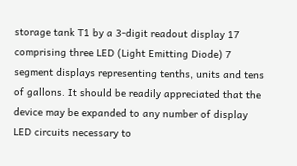storage tank T1 by a 3-digit readout display 17 comprising three LED (Light Emitting Diode) 7 segment displays representing tenths, units and tens of gallons. It should be readily appreciated that the device may be expanded to any number of display LED circuits necessary to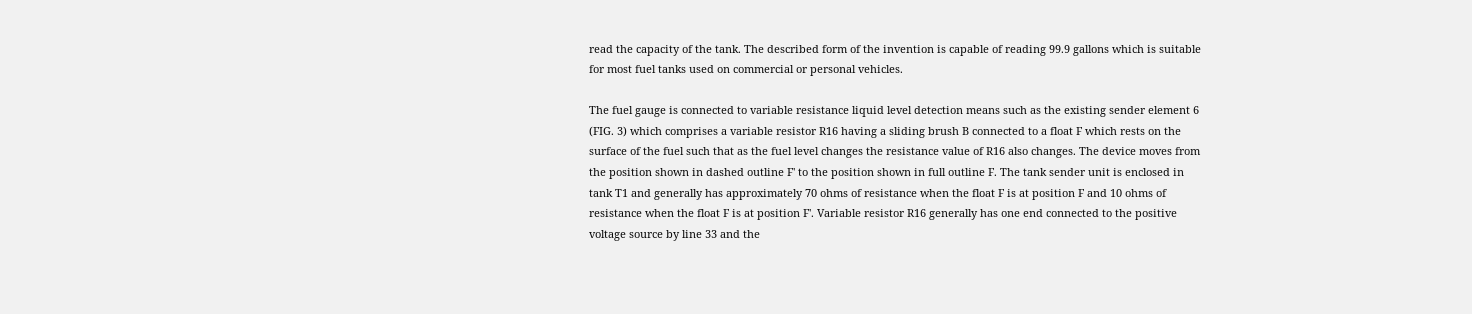read the capacity of the tank. The described form of the invention is capable of reading 99.9 gallons which is suitable for most fuel tanks used on commercial or personal vehicles.

The fuel gauge is connected to variable resistance liquid level detection means such as the existing sender element 6 (FIG. 3) which comprises a variable resistor R16 having a sliding brush B connected to a float F which rests on the surface of the fuel such that as the fuel level changes the resistance value of R16 also changes. The device moves from the position shown in dashed outline F' to the position shown in full outline F. The tank sender unit is enclosed in tank T1 and generally has approximately 70 ohms of resistance when the float F is at position F and 10 ohms of resistance when the float F is at position F'. Variable resistor R16 generally has one end connected to the positive voltage source by line 33 and the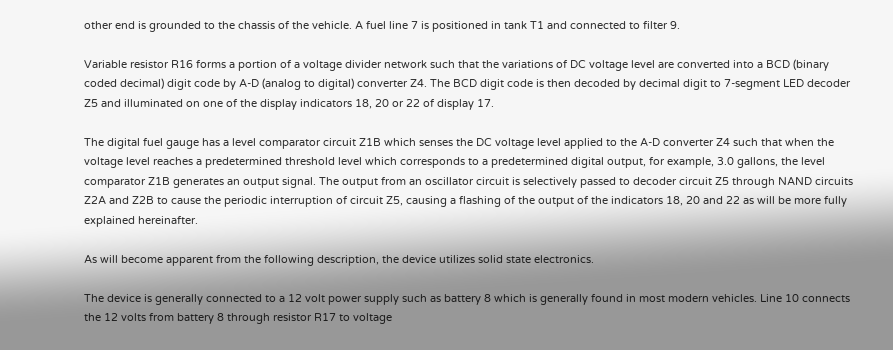other end is grounded to the chassis of the vehicle. A fuel line 7 is positioned in tank T1 and connected to filter 9.

Variable resistor R16 forms a portion of a voltage divider network such that the variations of DC voltage level are converted into a BCD (binary coded decimal) digit code by A-D (analog to digital) converter Z4. The BCD digit code is then decoded by decimal digit to 7-segment LED decoder Z5 and illuminated on one of the display indicators 18, 20 or 22 of display 17.

The digital fuel gauge has a level comparator circuit Z1B which senses the DC voltage level applied to the A-D converter Z4 such that when the voltage level reaches a predetermined threshold level which corresponds to a predetermined digital output, for example, 3.0 gallons, the level comparator Z1B generates an output signal. The output from an oscillator circuit is selectively passed to decoder circuit Z5 through NAND circuits Z2A and Z2B to cause the periodic interruption of circuit Z5, causing a flashing of the output of the indicators 18, 20 and 22 as will be more fully explained hereinafter.

As will become apparent from the following description, the device utilizes solid state electronics.

The device is generally connected to a 12 volt power supply such as battery 8 which is generally found in most modern vehicles. Line 10 connects the 12 volts from battery 8 through resistor R17 to voltage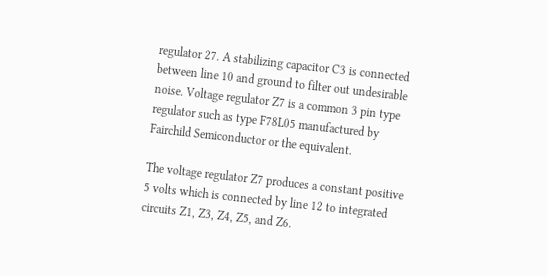regulator 27. A stabilizing capacitor C3 is connected between line 10 and ground to filter out undesirable noise. Voltage regulator Z7 is a common 3 pin type regulator such as type F78L05 manufactured by Fairchild Semiconductor or the equivalent.

The voltage regulator Z7 produces a constant positive 5 volts which is connected by line 12 to integrated circuits Z1, Z3, Z4, Z5, and Z6.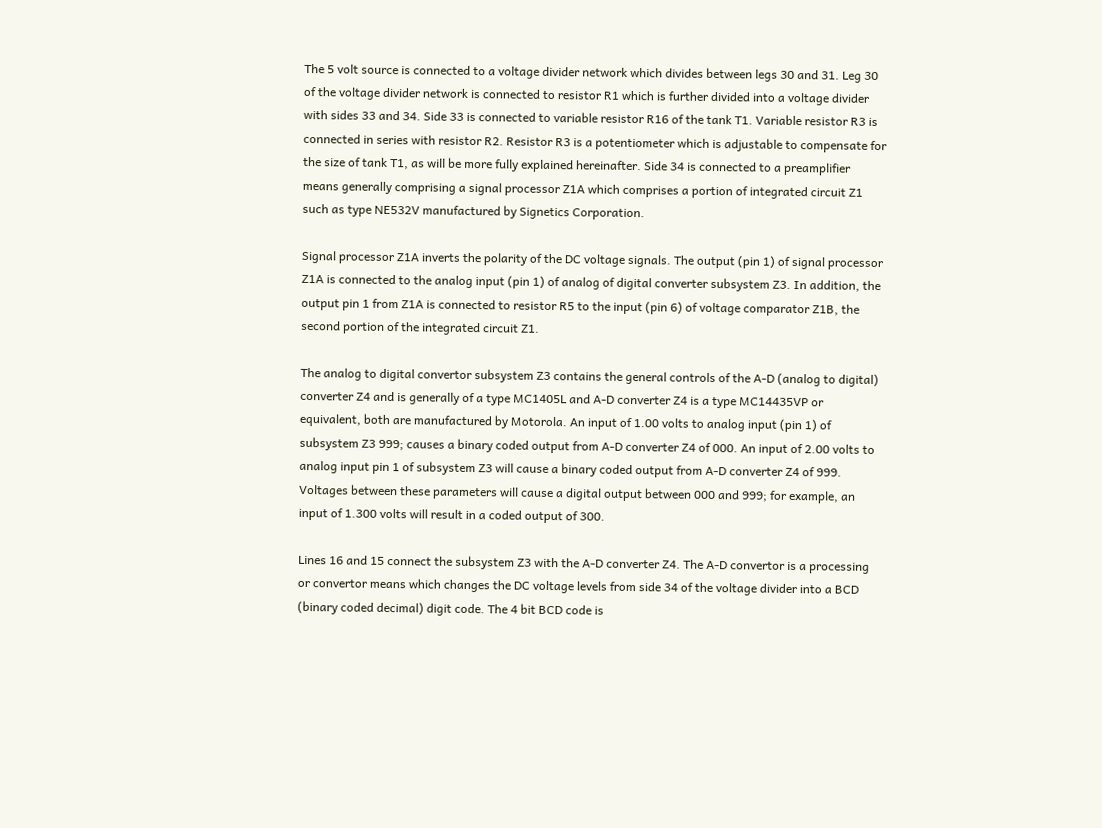The 5 volt source is connected to a voltage divider network which divides between legs 30 and 31. Leg 30 of the voltage divider network is connected to resistor R1 which is further divided into a voltage divider with sides 33 and 34. Side 33 is connected to variable resistor R16 of the tank T1. Variable resistor R3 is connected in series with resistor R2. Resistor R3 is a potentiometer which is adjustable to compensate for the size of tank T1, as will be more fully explained hereinafter. Side 34 is connected to a preamplifier means generally comprising a signal processor Z1A which comprises a portion of integrated circuit Z1 such as type NE532V manufactured by Signetics Corporation.

Signal processor Z1A inverts the polarity of the DC voltage signals. The output (pin 1) of signal processor Z1A is connected to the analog input (pin 1) of analog of digital converter subsystem Z3. In addition, the output pin 1 from Z1A is connected to resistor R5 to the input (pin 6) of voltage comparator Z1B, the second portion of the integrated circuit Z1.

The analog to digital convertor subsystem Z3 contains the general controls of the A-D (analog to digital) converter Z4 and is generally of a type MC1405L and A-D converter Z4 is a type MC14435VP or equivalent, both are manufactured by Motorola. An input of 1.00 volts to analog input (pin 1) of subsystem Z3 999; causes a binary coded output from A-D converter Z4 of 000. An input of 2.00 volts to analog input pin 1 of subsystem Z3 will cause a binary coded output from A-D converter Z4 of 999. Voltages between these parameters will cause a digital output between 000 and 999; for example, an input of 1.300 volts will result in a coded output of 300.

Lines 16 and 15 connect the subsystem Z3 with the A-D converter Z4. The A-D convertor is a processing or convertor means which changes the DC voltage levels from side 34 of the voltage divider into a BCD (binary coded decimal) digit code. The 4 bit BCD code is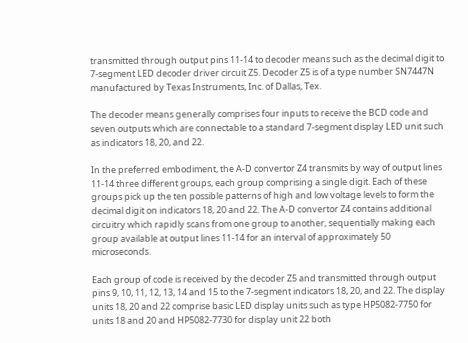transmitted through output pins 11-14 to decoder means such as the decimal digit to 7-segment LED decoder driver circuit Z5. Decoder Z5 is of a type number SN7447N manufactured by Texas Instruments, Inc. of Dallas, Tex.

The decoder means generally comprises four inputs to receive the BCD code and seven outputs which are connectable to a standard 7-segment display LED unit such as indicators 18, 20, and 22.

In the preferred embodiment, the A-D convertor Z4 transmits by way of output lines 11-14 three different groups, each group comprising a single digit. Each of these groups pick up the ten possible patterns of high and low voltage levels to form the decimal digit on indicators 18, 20 and 22. The A-D convertor Z4 contains additional circuitry which rapidly scans from one group to another, sequentially making each group available at output lines 11-14 for an interval of approximately 50 microseconds.

Each group of code is received by the decoder Z5 and transmitted through output pins 9, 10, 11, 12, 13, 14 and 15 to the 7-segment indicators 18, 20, and 22. The display units 18, 20 and 22 comprise basic LED display units such as type HP5082-7750 for units 18 and 20 and HP5082-7730 for display unit 22 both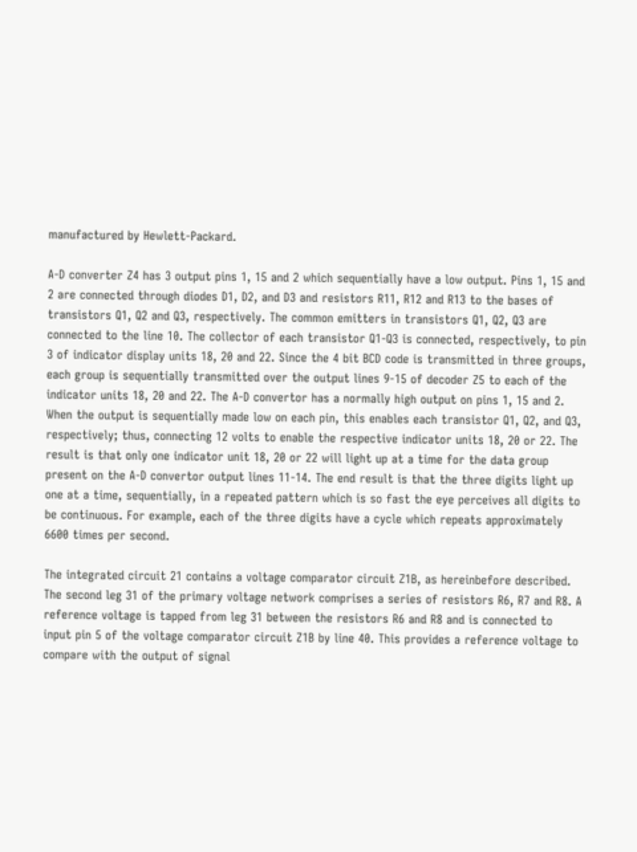manufactured by Hewlett-Packard.

A-D converter Z4 has 3 output pins 1, 15 and 2 which sequentially have a low output. Pins 1, 15 and 2 are connected through diodes D1, D2, and D3 and resistors R11, R12 and R13 to the bases of transistors Q1, Q2 and Q3, respectively. The common emitters in transistors Q1, Q2, Q3 are connected to the line 10. The collector of each transistor Q1-Q3 is connected, respectively, to pin 3 of indicator display units 18, 20 and 22. Since the 4 bit BCD code is transmitted in three groups, each group is sequentially transmitted over the output lines 9-15 of decoder Z5 to each of the indicator units 18, 20 and 22. The A-D convertor has a normally high output on pins 1, 15 and 2. When the output is sequentially made low on each pin, this enables each transistor Q1, Q2, and Q3, respectively; thus, connecting 12 volts to enable the respective indicator units 18, 20 or 22. The result is that only one indicator unit 18, 20 or 22 will light up at a time for the data group present on the A-D convertor output lines 11-14. The end result is that the three digits light up one at a time, sequentially, in a repeated pattern which is so fast the eye perceives all digits to be continuous. For example, each of the three digits have a cycle which repeats approximately 6600 times per second.

The integrated circuit 21 contains a voltage comparator circuit Z1B, as hereinbefore described. The second leg 31 of the primary voltage network comprises a series of resistors R6, R7 and R8. A reference voltage is tapped from leg 31 between the resistors R6 and R8 and is connected to input pin 5 of the voltage comparator circuit Z1B by line 40. This provides a reference voltage to compare with the output of signal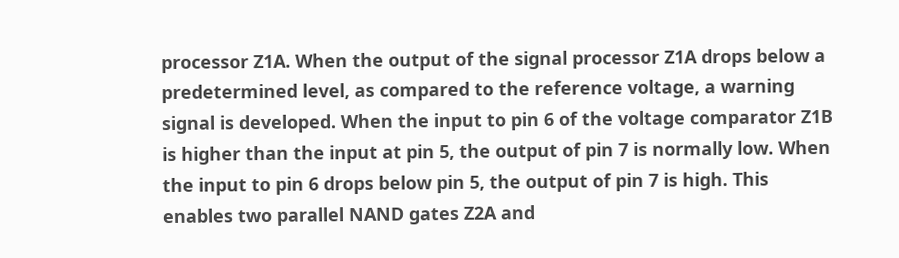processor Z1A. When the output of the signal processor Z1A drops below a predetermined level, as compared to the reference voltage, a warning signal is developed. When the input to pin 6 of the voltage comparator Z1B is higher than the input at pin 5, the output of pin 7 is normally low. When the input to pin 6 drops below pin 5, the output of pin 7 is high. This enables two parallel NAND gates Z2A and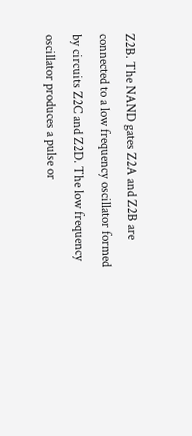Z2B. The NAND gates Z2A and Z2B are connected to a low frequency oscillator formed by circuits Z2C and Z2D. The low frequency oscillator produces a pulse or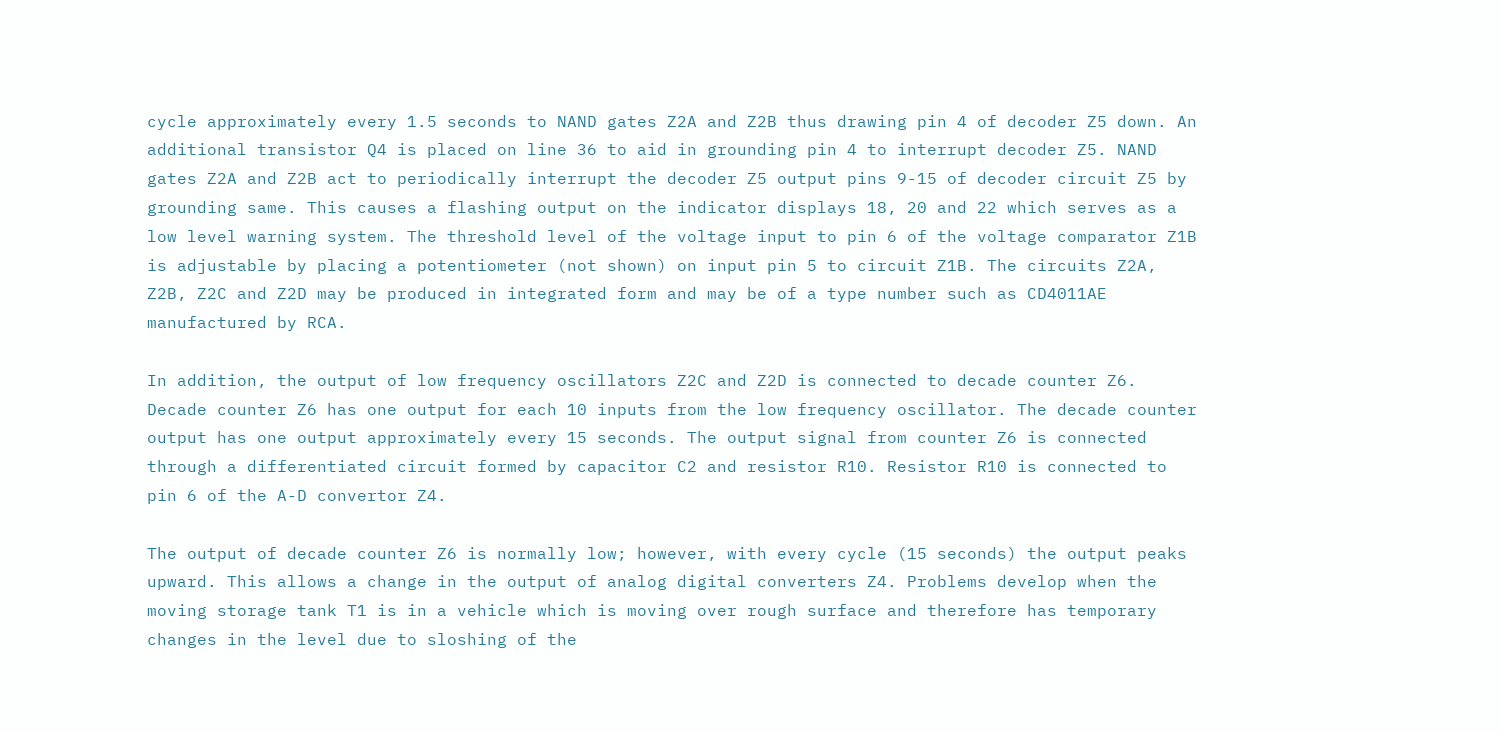cycle approximately every 1.5 seconds to NAND gates Z2A and Z2B thus drawing pin 4 of decoder Z5 down. An additional transistor Q4 is placed on line 36 to aid in grounding pin 4 to interrupt decoder Z5. NAND gates Z2A and Z2B act to periodically interrupt the decoder Z5 output pins 9-15 of decoder circuit Z5 by grounding same. This causes a flashing output on the indicator displays 18, 20 and 22 which serves as a low level warning system. The threshold level of the voltage input to pin 6 of the voltage comparator Z1B is adjustable by placing a potentiometer (not shown) on input pin 5 to circuit Z1B. The circuits Z2A, Z2B, Z2C and Z2D may be produced in integrated form and may be of a type number such as CD4011AE manufactured by RCA.

In addition, the output of low frequency oscillators Z2C and Z2D is connected to decade counter Z6. Decade counter Z6 has one output for each 10 inputs from the low frequency oscillator. The decade counter output has one output approximately every 15 seconds. The output signal from counter Z6 is connected through a differentiated circuit formed by capacitor C2 and resistor R10. Resistor R10 is connected to pin 6 of the A-D convertor Z4.

The output of decade counter Z6 is normally low; however, with every cycle (15 seconds) the output peaks upward. This allows a change in the output of analog digital converters Z4. Problems develop when the moving storage tank T1 is in a vehicle which is moving over rough surface and therefore has temporary changes in the level due to sloshing of the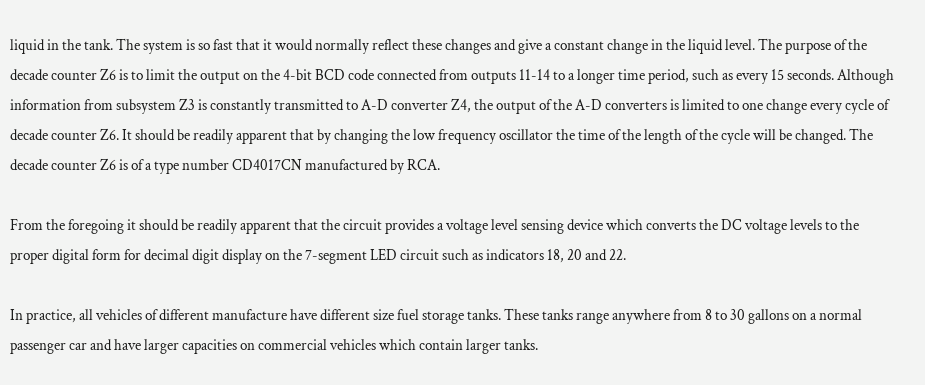liquid in the tank. The system is so fast that it would normally reflect these changes and give a constant change in the liquid level. The purpose of the decade counter Z6 is to limit the output on the 4-bit BCD code connected from outputs 11-14 to a longer time period, such as every 15 seconds. Although information from subsystem Z3 is constantly transmitted to A-D converter Z4, the output of the A-D converters is limited to one change every cycle of decade counter Z6. It should be readily apparent that by changing the low frequency oscillator the time of the length of the cycle will be changed. The decade counter Z6 is of a type number CD4017CN manufactured by RCA.

From the foregoing it should be readily apparent that the circuit provides a voltage level sensing device which converts the DC voltage levels to the proper digital form for decimal digit display on the 7-segment LED circuit such as indicators 18, 20 and 22.

In practice, all vehicles of different manufacture have different size fuel storage tanks. These tanks range anywhere from 8 to 30 gallons on a normal passenger car and have larger capacities on commercial vehicles which contain larger tanks.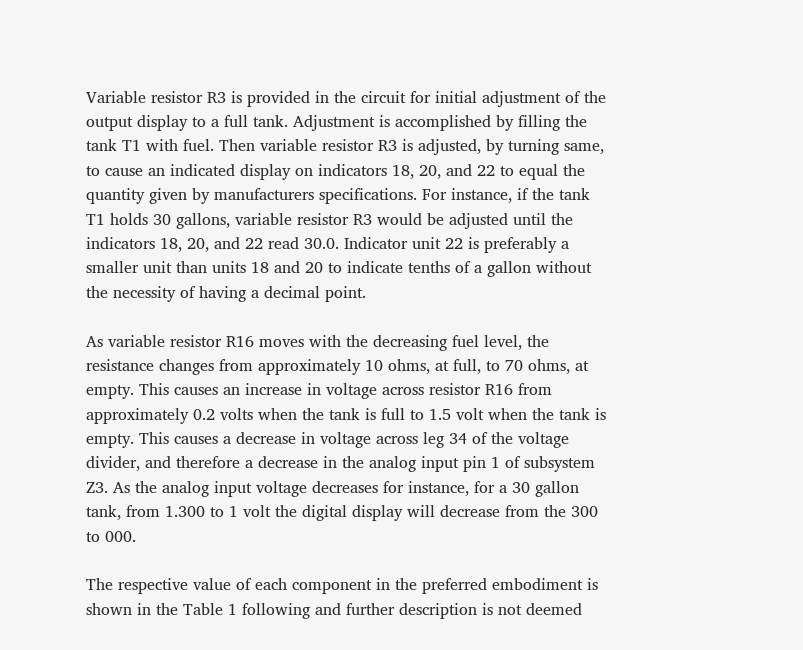Variable resistor R3 is provided in the circuit for initial adjustment of the output display to a full tank. Adjustment is accomplished by filling the tank T1 with fuel. Then variable resistor R3 is adjusted, by turning same, to cause an indicated display on indicators 18, 20, and 22 to equal the quantity given by manufacturers specifications. For instance, if the tank T1 holds 30 gallons, variable resistor R3 would be adjusted until the indicators 18, 20, and 22 read 30.0. Indicator unit 22 is preferably a smaller unit than units 18 and 20 to indicate tenths of a gallon without the necessity of having a decimal point.

As variable resistor R16 moves with the decreasing fuel level, the resistance changes from approximately 10 ohms, at full, to 70 ohms, at empty. This causes an increase in voltage across resistor R16 from approximately 0.2 volts when the tank is full to 1.5 volt when the tank is empty. This causes a decrease in voltage across leg 34 of the voltage divider, and therefore a decrease in the analog input pin 1 of subsystem Z3. As the analog input voltage decreases for instance, for a 30 gallon tank, from 1.300 to 1 volt the digital display will decrease from the 300 to 000.

The respective value of each component in the preferred embodiment is shown in the Table 1 following and further description is not deemed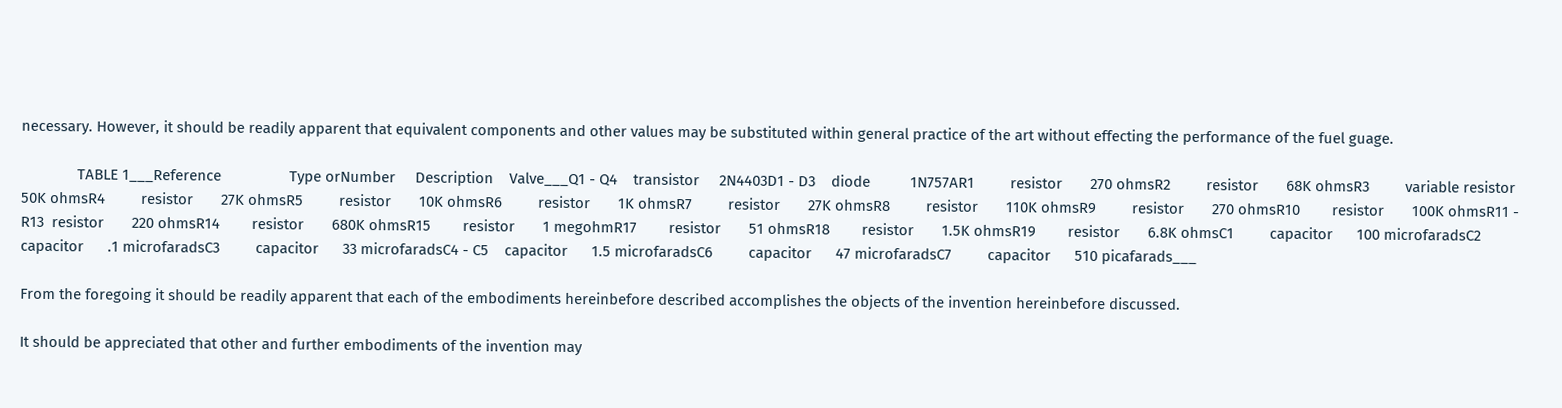necessary. However, it should be readily apparent that equivalent components and other values may be substituted within general practice of the art without effecting the performance of the fuel guage.

              TABLE 1___Reference                 Type orNumber     Description    Valve___Q1 - Q4    transistor     2N4403D1 - D3    diode          1N757AR1         resistor       270 ohmsR2         resistor       68K ohmsR3         variable resistor                     50K ohmsR4         resistor       27K ohmsR5         resistor       10K ohmsR6         resistor       1K ohmsR7         resistor       27K ohmsR8         resistor       110K ohmsR9         resistor       270 ohmsR10        resistor       100K ohmsR11 - R13  resistor       220 ohmsR14        resistor       680K ohmsR15        resistor       1 megohmR17        resistor       51 ohmsR18        resistor       1.5K ohmsR19        resistor       6.8K ohmsC1         capacitor      100 microfaradsC2         capacitor      .1 microfaradsC3         capacitor      33 microfaradsC4 - C5    capacitor      1.5 microfaradsC6         capacitor      47 microfaradsC7         capacitor      510 picafarads___

From the foregoing it should be readily apparent that each of the embodiments hereinbefore described accomplishes the objects of the invention hereinbefore discussed.

It should be appreciated that other and further embodiments of the invention may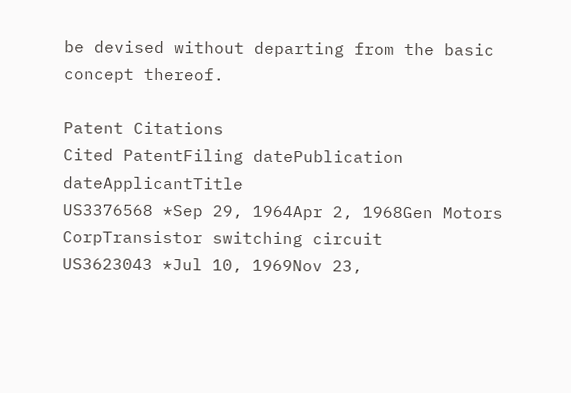be devised without departing from the basic concept thereof.

Patent Citations
Cited PatentFiling datePublication dateApplicantTitle
US3376568 *Sep 29, 1964Apr 2, 1968Gen Motors CorpTransistor switching circuit
US3623043 *Jul 10, 1969Nov 23,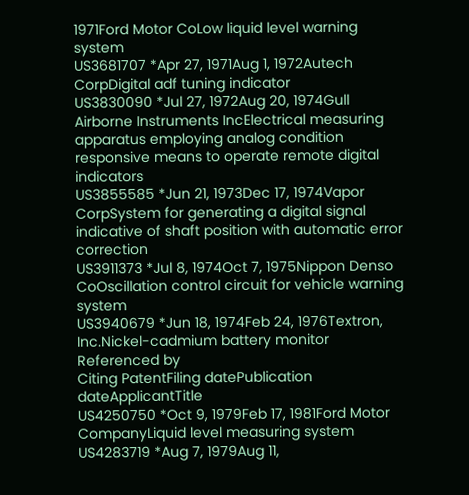1971Ford Motor CoLow liquid level warning system
US3681707 *Apr 27, 1971Aug 1, 1972Autech CorpDigital adf tuning indicator
US3830090 *Jul 27, 1972Aug 20, 1974Gull Airborne Instruments IncElectrical measuring apparatus employing analog condition responsive means to operate remote digital indicators
US3855585 *Jun 21, 1973Dec 17, 1974Vapor CorpSystem for generating a digital signal indicative of shaft position with automatic error correction
US3911373 *Jul 8, 1974Oct 7, 1975Nippon Denso CoOscillation control circuit for vehicle warning system
US3940679 *Jun 18, 1974Feb 24, 1976Textron, Inc.Nickel-cadmium battery monitor
Referenced by
Citing PatentFiling datePublication dateApplicantTitle
US4250750 *Oct 9, 1979Feb 17, 1981Ford Motor CompanyLiquid level measuring system
US4283719 *Aug 7, 1979Aug 11,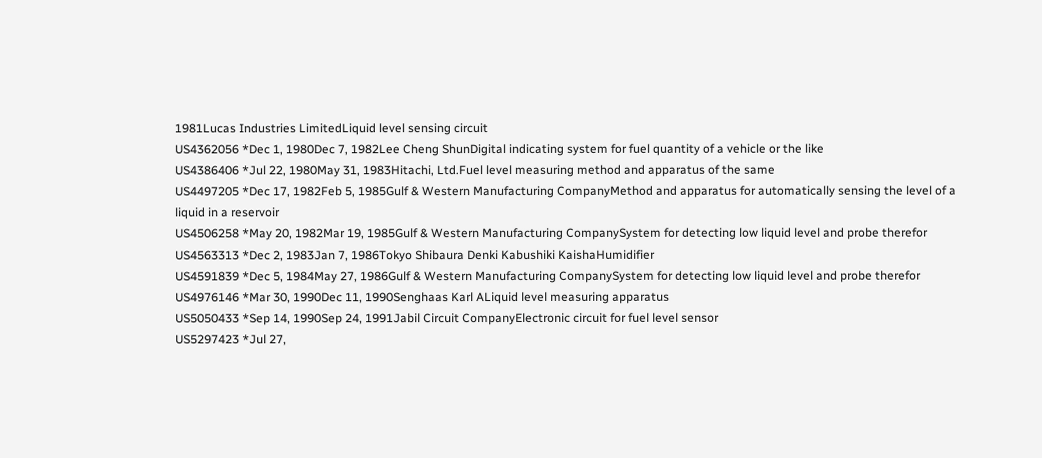1981Lucas Industries LimitedLiquid level sensing circuit
US4362056 *Dec 1, 1980Dec 7, 1982Lee Cheng ShunDigital indicating system for fuel quantity of a vehicle or the like
US4386406 *Jul 22, 1980May 31, 1983Hitachi, Ltd.Fuel level measuring method and apparatus of the same
US4497205 *Dec 17, 1982Feb 5, 1985Gulf & Western Manufacturing CompanyMethod and apparatus for automatically sensing the level of a liquid in a reservoir
US4506258 *May 20, 1982Mar 19, 1985Gulf & Western Manufacturing CompanySystem for detecting low liquid level and probe therefor
US4563313 *Dec 2, 1983Jan 7, 1986Tokyo Shibaura Denki Kabushiki KaishaHumidifier
US4591839 *Dec 5, 1984May 27, 1986Gulf & Western Manufacturing CompanySystem for detecting low liquid level and probe therefor
US4976146 *Mar 30, 1990Dec 11, 1990Senghaas Karl ALiquid level measuring apparatus
US5050433 *Sep 14, 1990Sep 24, 1991Jabil Circuit CompanyElectronic circuit for fuel level sensor
US5297423 *Jul 27,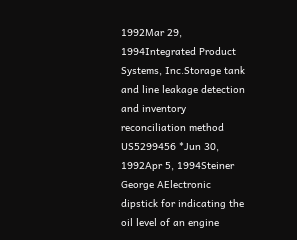1992Mar 29, 1994Integrated Product Systems, Inc.Storage tank and line leakage detection and inventory reconciliation method
US5299456 *Jun 30, 1992Apr 5, 1994Steiner George AElectronic dipstick for indicating the oil level of an engine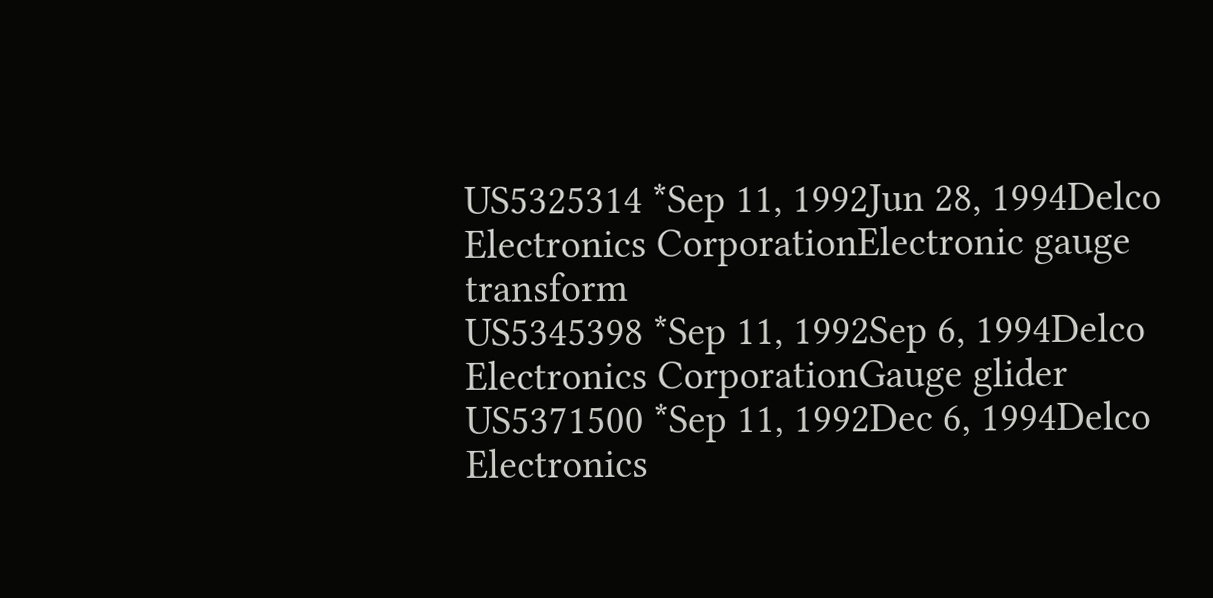US5325314 *Sep 11, 1992Jun 28, 1994Delco Electronics CorporationElectronic gauge transform
US5345398 *Sep 11, 1992Sep 6, 1994Delco Electronics CorporationGauge glider
US5371500 *Sep 11, 1992Dec 6, 1994Delco Electronics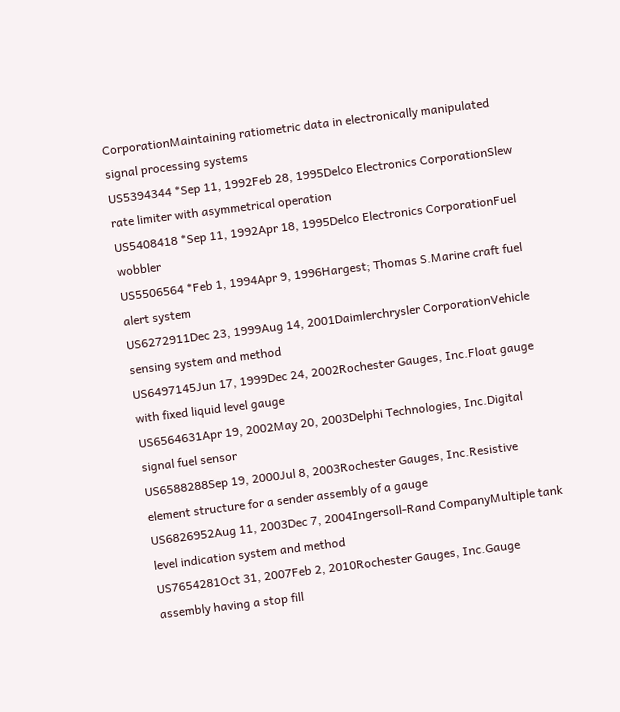CorporationMaintaining ratiometric data in electronically manipulated signal processing systems
US5394344 *Sep 11, 1992Feb 28, 1995Delco Electronics CorporationSlew rate limiter with asymmetrical operation
US5408418 *Sep 11, 1992Apr 18, 1995Delco Electronics CorporationFuel wobbler
US5506564 *Feb 1, 1994Apr 9, 1996Hargest; Thomas S.Marine craft fuel alert system
US6272911Dec 23, 1999Aug 14, 2001Daimlerchrysler CorporationVehicle sensing system and method
US6497145Jun 17, 1999Dec 24, 2002Rochester Gauges, Inc.Float gauge with fixed liquid level gauge
US6564631Apr 19, 2002May 20, 2003Delphi Technologies, Inc.Digital signal fuel sensor
US6588288Sep 19, 2000Jul 8, 2003Rochester Gauges, Inc.Resistive element structure for a sender assembly of a gauge
US6826952Aug 11, 2003Dec 7, 2004Ingersoll-Rand CompanyMultiple tank level indication system and method
US7654281Oct 31, 2007Feb 2, 2010Rochester Gauges, Inc.Gauge assembly having a stop fill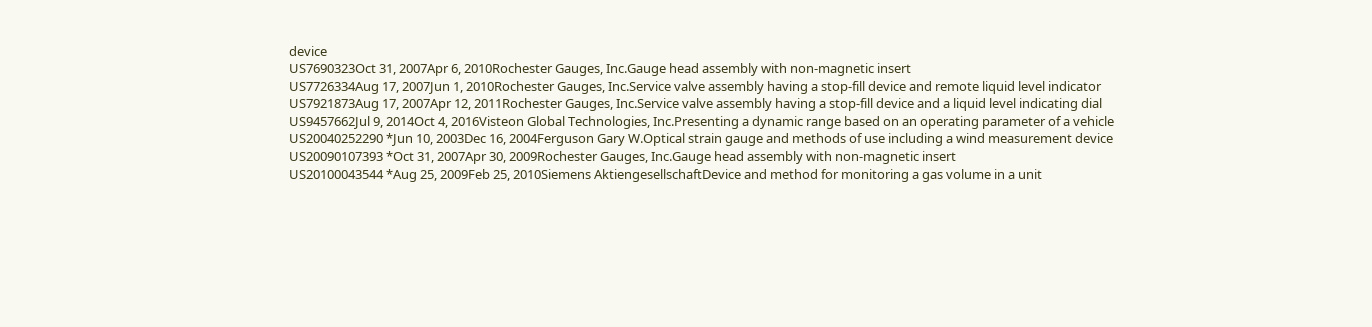device
US7690323Oct 31, 2007Apr 6, 2010Rochester Gauges, Inc.Gauge head assembly with non-magnetic insert
US7726334Aug 17, 2007Jun 1, 2010Rochester Gauges, Inc.Service valve assembly having a stop-fill device and remote liquid level indicator
US7921873Aug 17, 2007Apr 12, 2011Rochester Gauges, Inc.Service valve assembly having a stop-fill device and a liquid level indicating dial
US9457662Jul 9, 2014Oct 4, 2016Visteon Global Technologies, Inc.Presenting a dynamic range based on an operating parameter of a vehicle
US20040252290 *Jun 10, 2003Dec 16, 2004Ferguson Gary W.Optical strain gauge and methods of use including a wind measurement device
US20090107393 *Oct 31, 2007Apr 30, 2009Rochester Gauges, Inc.Gauge head assembly with non-magnetic insert
US20100043544 *Aug 25, 2009Feb 25, 2010Siemens AktiengesellschaftDevice and method for monitoring a gas volume in a unit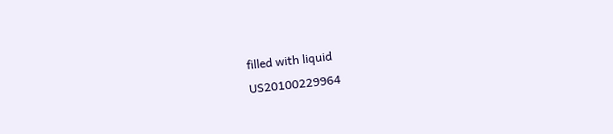filled with liquid
US20100229964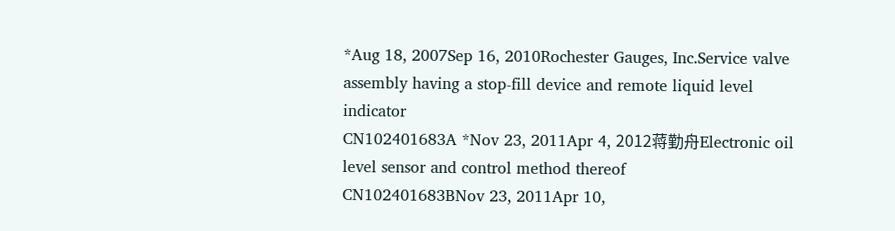*Aug 18, 2007Sep 16, 2010Rochester Gauges, Inc.Service valve assembly having a stop-fill device and remote liquid level indicator
CN102401683A *Nov 23, 2011Apr 4, 2012蒋勤舟Electronic oil level sensor and control method thereof
CN102401683BNov 23, 2011Apr 10,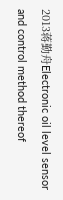2013蒋勤舟Electronic oil level sensor and control method thereof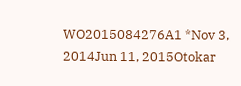WO2015084276A1 *Nov 3, 2014Jun 11, 2015Otokar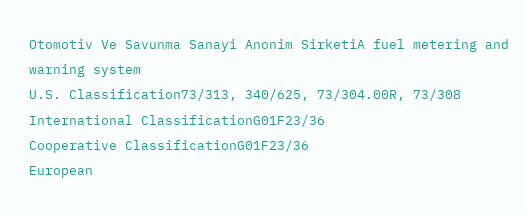Otomotiv Ve Savunma Sanayi Anonim SirketiA fuel metering and warning system
U.S. Classification73/313, 340/625, 73/304.00R, 73/308
International ClassificationG01F23/36
Cooperative ClassificationG01F23/36
European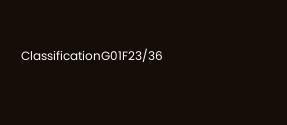ClassificationG01F23/36